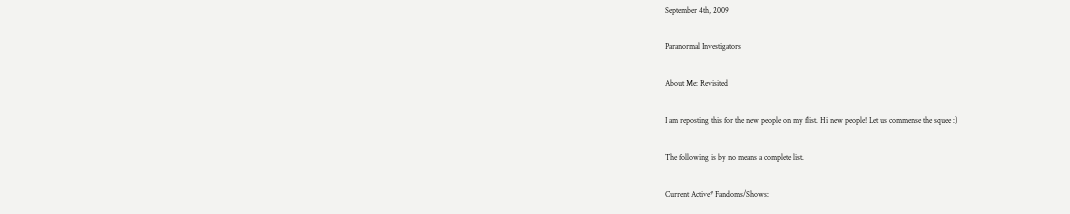September 4th, 2009

Paranormal Investigators

About Me: Revisited

I am reposting this for the new people on my flist. Hi new people! Let us commense the squee :)

The following is by no means a complete list.

Current Active* Fandoms/Shows: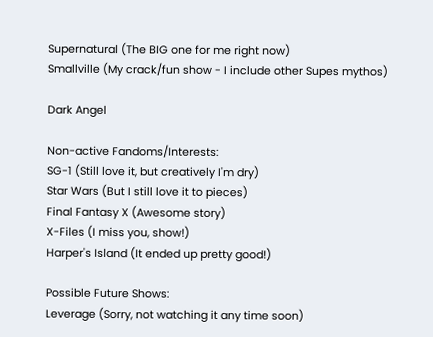Supernatural (The BIG one for me right now)
Smallville (My crack/fun show - I include other Supes mythos)

Dark Angel

Non-active Fandoms/Interests:
SG-1 (Still love it, but creatively I'm dry)
Star Wars (But I still love it to pieces)
Final Fantasy X (Awesome story)
X-Files (I miss you, show!)
Harper's Island (It ended up pretty good!)

Possible Future Shows:
Leverage (Sorry, not watching it any time soon)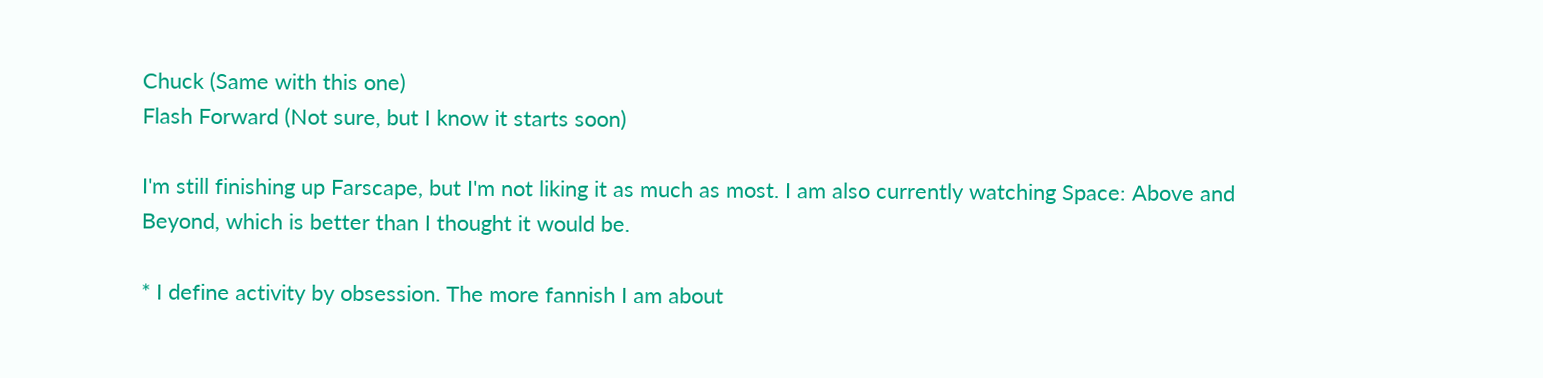Chuck (Same with this one)
Flash Forward (Not sure, but I know it starts soon)

I'm still finishing up Farscape, but I'm not liking it as much as most. I am also currently watching Space: Above and Beyond, which is better than I thought it would be.

* I define activity by obsession. The more fannish I am about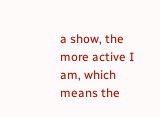a show, the more active I am, which means the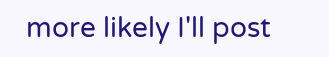more likely I'll post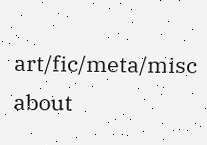art/fic/meta/misc about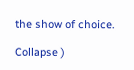the show of choice.

Collapse )